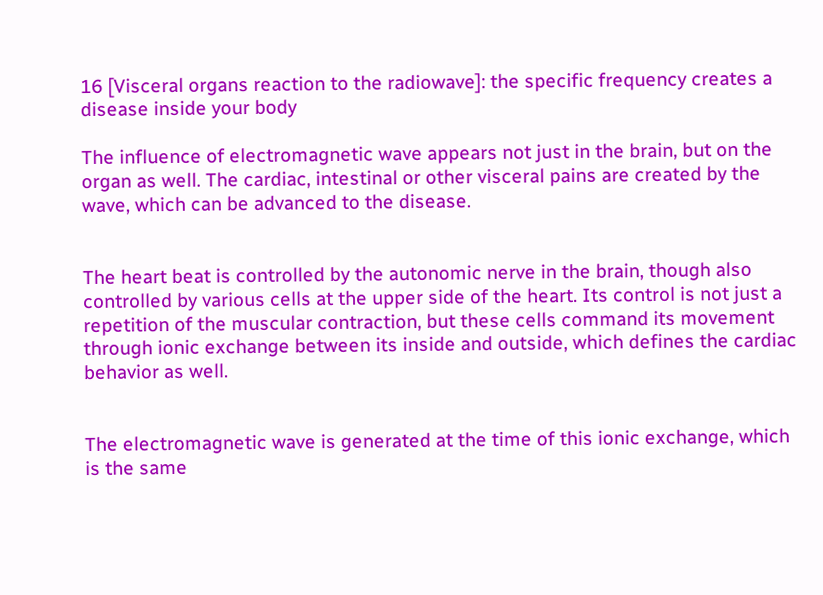16 [Visceral organs reaction to the radiowave]: the specific frequency creates a disease inside your body

The influence of electromagnetic wave appears not just in the brain, but on the organ as well. The cardiac, intestinal or other visceral pains are created by the wave, which can be advanced to the disease.


The heart beat is controlled by the autonomic nerve in the brain, though also controlled by various cells at the upper side of the heart. Its control is not just a repetition of the muscular contraction, but these cells command its movement through ionic exchange between its inside and outside, which defines the cardiac behavior as well.


The electromagnetic wave is generated at the time of this ionic exchange, which is the same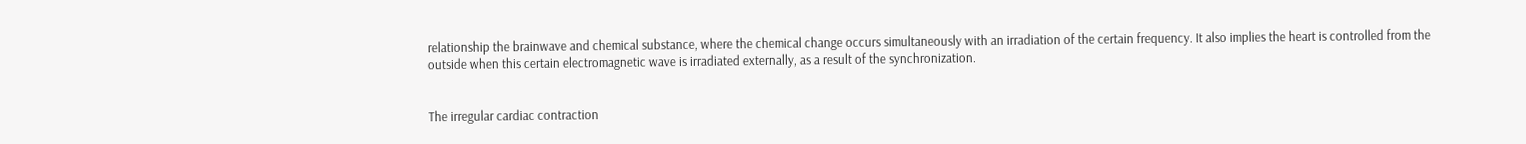relationship the brainwave and chemical substance, where the chemical change occurs simultaneously with an irradiation of the certain frequency. It also implies the heart is controlled from the outside when this certain electromagnetic wave is irradiated externally, as a result of the synchronization.


The irregular cardiac contraction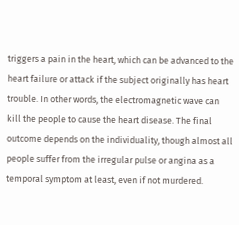triggers a pain in the heart, which can be advanced to the heart failure or attack if the subject originally has heart trouble. In other words, the electromagnetic wave can kill the people to cause the heart disease. The final outcome depends on the individuality, though almost all people suffer from the irregular pulse or angina as a temporal symptom at least, even if not murdered.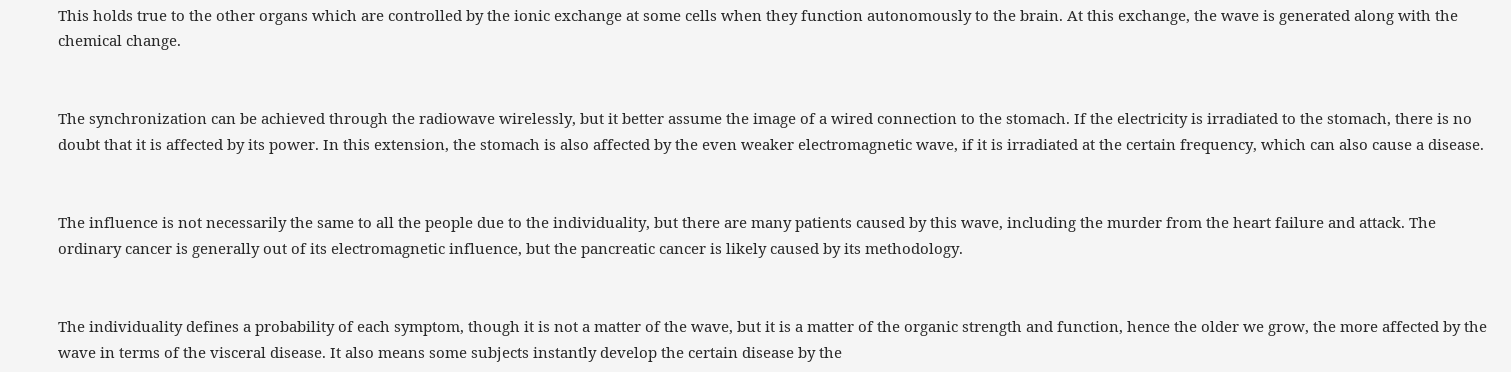This holds true to the other organs which are controlled by the ionic exchange at some cells when they function autonomously to the brain. At this exchange, the wave is generated along with the chemical change.


The synchronization can be achieved through the radiowave wirelessly, but it better assume the image of a wired connection to the stomach. If the electricity is irradiated to the stomach, there is no doubt that it is affected by its power. In this extension, the stomach is also affected by the even weaker electromagnetic wave, if it is irradiated at the certain frequency, which can also cause a disease.


The influence is not necessarily the same to all the people due to the individuality, but there are many patients caused by this wave, including the murder from the heart failure and attack. The ordinary cancer is generally out of its electromagnetic influence, but the pancreatic cancer is likely caused by its methodology.


The individuality defines a probability of each symptom, though it is not a matter of the wave, but it is a matter of the organic strength and function, hence the older we grow, the more affected by the wave in terms of the visceral disease. It also means some subjects instantly develop the certain disease by the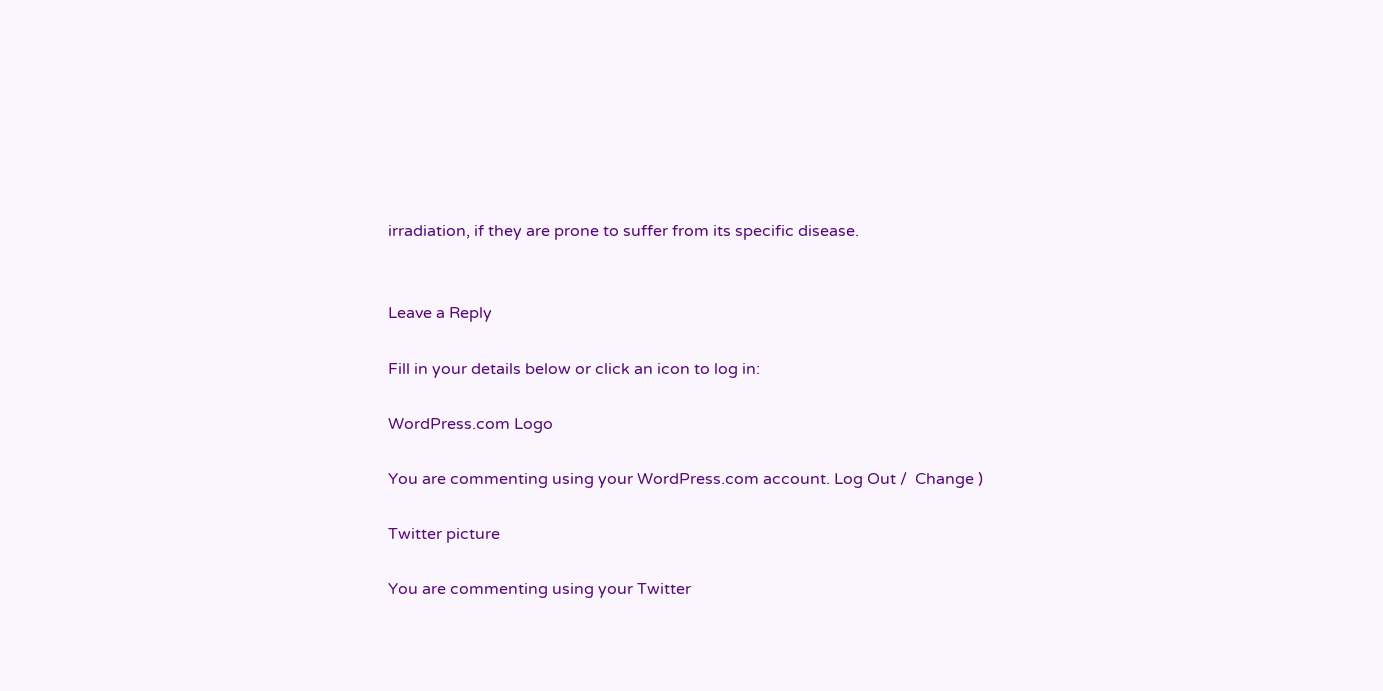irradiation, if they are prone to suffer from its specific disease.


Leave a Reply

Fill in your details below or click an icon to log in:

WordPress.com Logo

You are commenting using your WordPress.com account. Log Out /  Change )

Twitter picture

You are commenting using your Twitter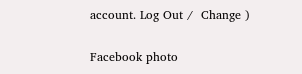account. Log Out /  Change )

Facebook photo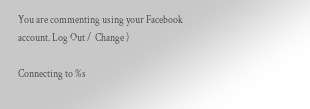You are commenting using your Facebook account. Log Out /  Change )

Connecting to %s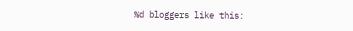%d bloggers like this: